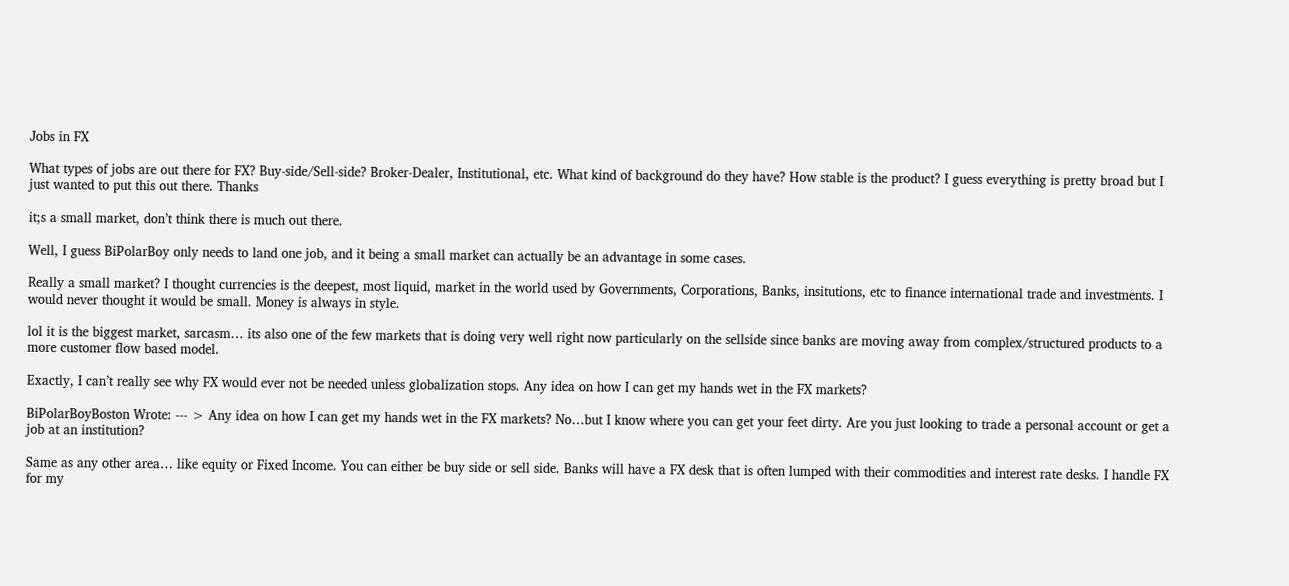Jobs in FX

What types of jobs are out there for FX? Buy-side/Sell-side? Broker-Dealer, Institutional, etc. What kind of background do they have? How stable is the product? I guess everything is pretty broad but I just wanted to put this out there. Thanks

it;s a small market, don’t think there is much out there.

Well, I guess BiPolarBoy only needs to land one job, and it being a small market can actually be an advantage in some cases.

Really a small market? I thought currencies is the deepest, most liquid, market in the world used by Governments, Corporations, Banks, insitutions, etc to finance international trade and investments. I would never thought it would be small. Money is always in style.

lol it is the biggest market, sarcasm… its also one of the few markets that is doing very well right now particularly on the sellside since banks are moving away from complex/structured products to a more customer flow based model.

Exactly, I can’t really see why FX would ever not be needed unless globalization stops. Any idea on how I can get my hands wet in the FX markets?

BiPolarBoyBoston Wrote: --- > Any idea on how I can get my hands wet in the FX markets? No…but I know where you can get your feet dirty. Are you just looking to trade a personal account or get a job at an institution?

Same as any other area… like equity or Fixed Income. You can either be buy side or sell side. Banks will have a FX desk that is often lumped with their commodities and interest rate desks. I handle FX for my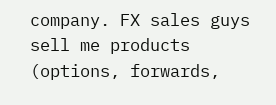company. FX sales guys sell me products (options, forwards,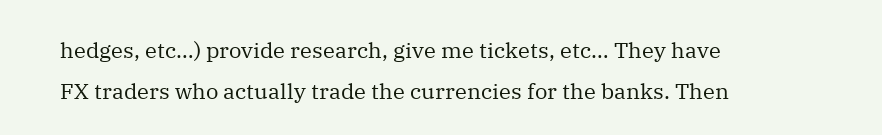hedges, etc…) provide research, give me tickets, etc… They have FX traders who actually trade the currencies for the banks. Then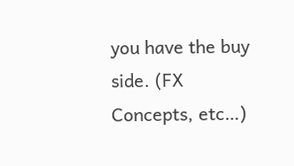you have the buy side. (FX Concepts, etc…)